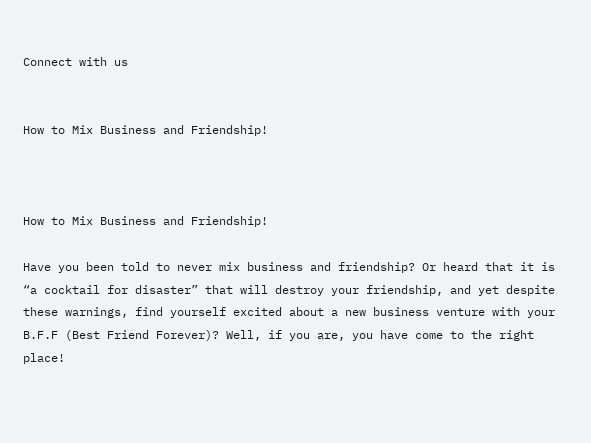Connect with us


How to Mix Business and Friendship!



How to Mix Business and Friendship!

Have you been told to never mix business and friendship? Or heard that it is “a cocktail for disaster” that will destroy your friendship, and yet despite these warnings, find yourself excited about a new business venture with your B.F.F (Best Friend Forever)? Well, if you are, you have come to the right place!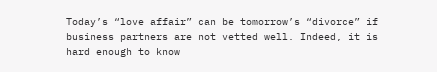Today’s “love affair” can be tomorrow’s “divorce” if business partners are not vetted well. Indeed, it is hard enough to know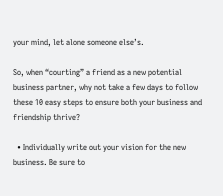your mind, let alone someone else’s.

So, when “courting” a friend as a new potential business partner, why not take a few days to follow these 10 easy steps to ensure both your business and friendship thrive?

  • Individually write out your vision for the new business. Be sure to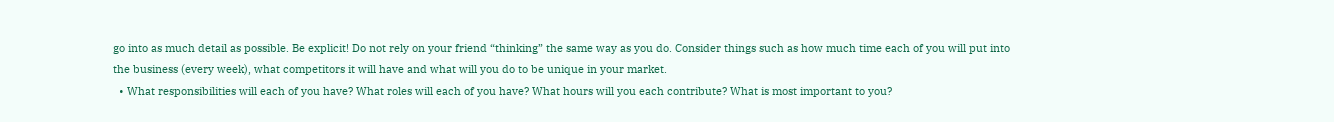go into as much detail as possible. Be explicit! Do not rely on your friend “thinking” the same way as you do. Consider things such as how much time each of you will put into the business (every week), what competitors it will have and what will you do to be unique in your market.
  • What responsibilities will each of you have? What roles will each of you have? What hours will you each contribute? What is most important to you?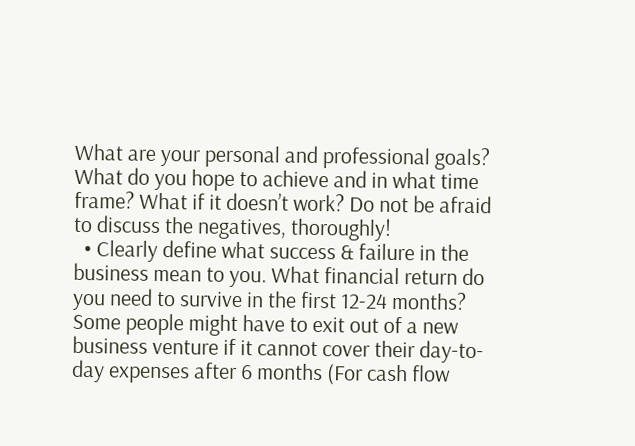What are your personal and professional goals? What do you hope to achieve and in what time frame? What if it doesn’t work? Do not be afraid to discuss the negatives, thoroughly!
  • Clearly define what success & failure in the business mean to you. What financial return do you need to survive in the first 12-24 months? Some people might have to exit out of a new business venture if it cannot cover their day-to-day expenses after 6 months (For cash flow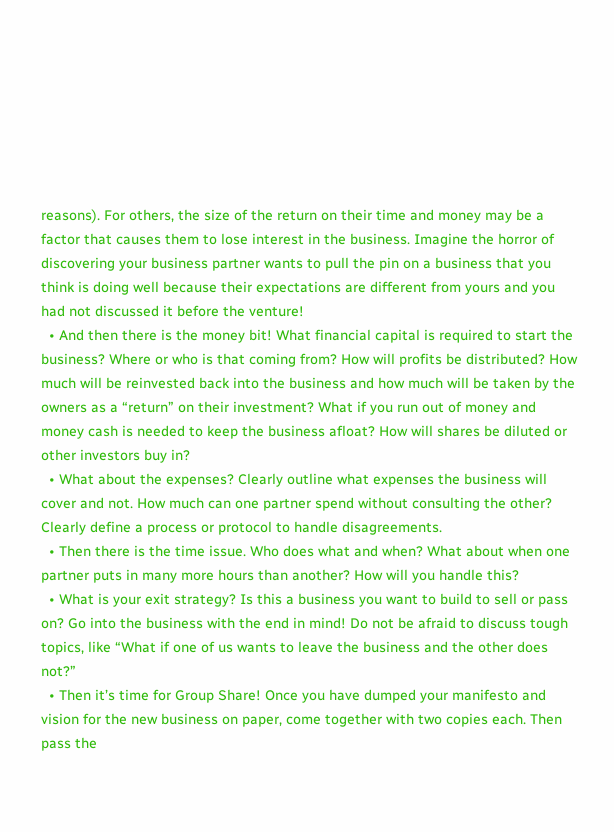reasons). For others, the size of the return on their time and money may be a factor that causes them to lose interest in the business. Imagine the horror of discovering your business partner wants to pull the pin on a business that you think is doing well because their expectations are different from yours and you had not discussed it before the venture!
  • And then there is the money bit! What financial capital is required to start the business? Where or who is that coming from? How will profits be distributed? How much will be reinvested back into the business and how much will be taken by the owners as a “return” on their investment? What if you run out of money and money cash is needed to keep the business afloat? How will shares be diluted or other investors buy in?
  • What about the expenses? Clearly outline what expenses the business will cover and not. How much can one partner spend without consulting the other? Clearly define a process or protocol to handle disagreements.
  • Then there is the time issue. Who does what and when? What about when one partner puts in many more hours than another? How will you handle this?
  • What is your exit strategy? Is this a business you want to build to sell or pass on? Go into the business with the end in mind! Do not be afraid to discuss tough topics, like “What if one of us wants to leave the business and the other does not?”
  • Then it’s time for Group Share! Once you have dumped your manifesto and vision for the new business on paper, come together with two copies each. Then pass the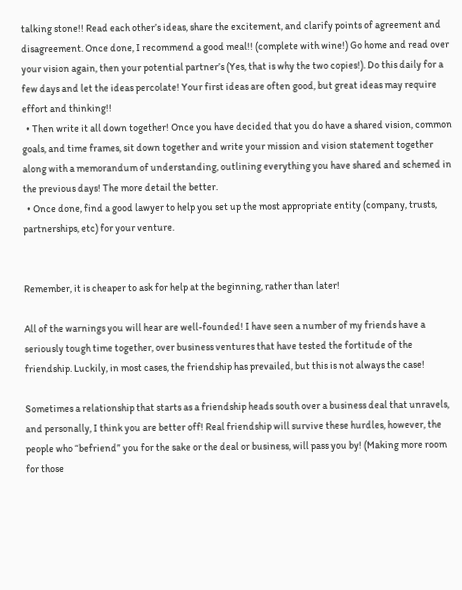talking stone!! Read each other’s ideas, share the excitement, and clarify points of agreement and disagreement. Once done, I recommend a good meal!! (complete with wine!) Go home and read over your vision again, then your potential partner’s (Yes, that is why the two copies!). Do this daily for a few days and let the ideas percolate! Your first ideas are often good, but great ideas may require effort and thinking!!
  • Then write it all down together! Once you have decided that you do have a shared vision, common goals, and time frames, sit down together and write your mission and vision statement together along with a memorandum of understanding, outlining everything you have shared and schemed in the previous days! The more detail the better.
  • Once done, find a good lawyer to help you set up the most appropriate entity (company, trusts, partnerships, etc) for your venture.


Remember, it is cheaper to ask for help at the beginning, rather than later!

All of the warnings you will hear are well-founded! I have seen a number of my friends have a seriously tough time together, over business ventures that have tested the fortitude of the friendship. Luckily, in most cases, the friendship has prevailed, but this is not always the case!

Sometimes a relationship that starts as a friendship heads south over a business deal that unravels, and personally, I think you are better off! Real friendship will survive these hurdles, however, the people who “befriend” you for the sake or the deal or business, will pass you by! (Making more room for those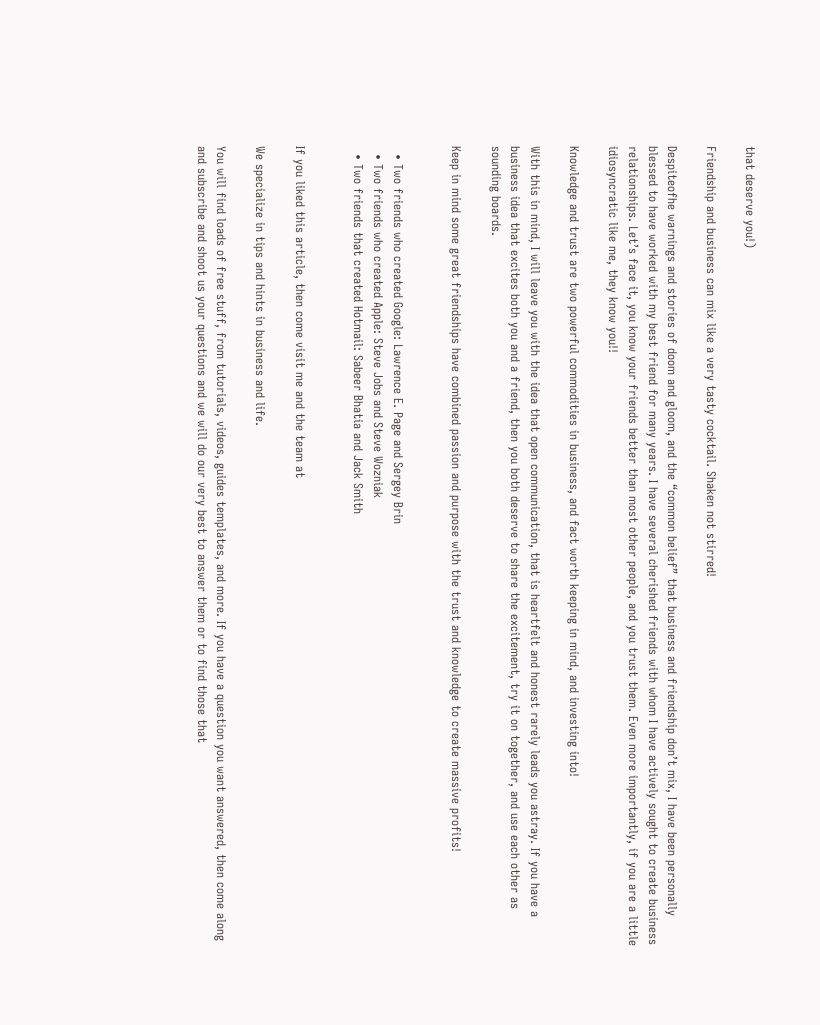that deserve you!)

Friendship and business can mix like a very tasty cocktail. Shaken not stirred!

Despiteofhe warnings and stories of doom and gloom, and the “common belief” that business and friendship don’t mix, I have been personally blessed to have worked with my best friend for many years. I have several cherished friends with whom I have actively sought to create business relationships. Let’s face it, you know your friends better than most other people, and you trust them. Even more importantly, if you are a little idiosyncratic like me, they know you!!

Knowledge and trust are two powerful commodities in business, and fact worth keeping in mind, and investing into!

With this in mind, I will leave you with the idea that open communication, that is heartfelt and honest rarely leads you astray. If you have a business idea that excites both you and a friend, then you both deserve to share the excitement, try it on together, and use each other as sounding boards.

Keep in mind some great friendships have combined passion and purpose with the trust and knowledge to create massive profits!


  • Two friends who created Google: Lawrence E. Page and Sergey Brin
  • Two friends who created Apple: Steve Jobs and Steve Wozniak
  • Two friends that created Hotmail: Sabeer Bhatia and Jack Smith


If you liked this article, then come visit me and the team at

We specialize in tips and hints in business and life.

You will find loads of free stuff, from tutorials, videos, guides templates, and more. If you have a question you want answered, then come along and subscribe and shoot us your questions and we will do our very best to answer them or to find those that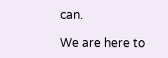can.

We are here to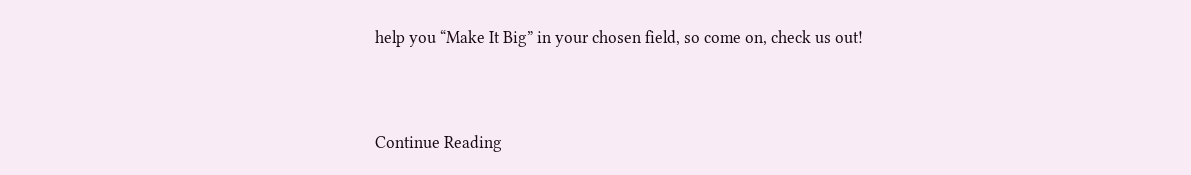help you “Make It Big” in your chosen field, so come on, check us out!


Continue Reading